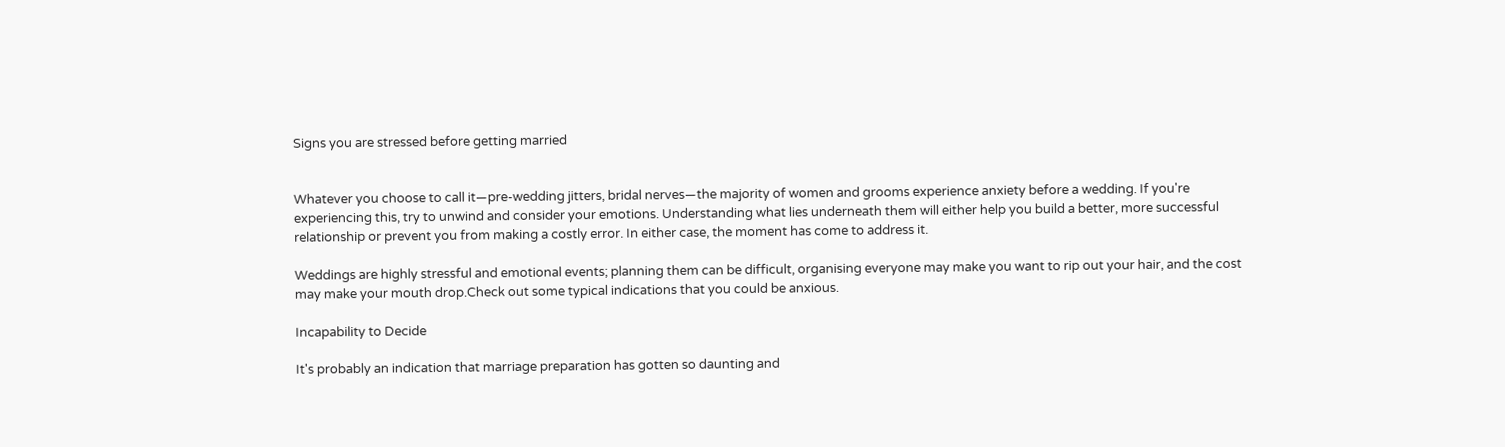Signs you are stressed before getting married


Whatever you choose to call it—pre-wedding jitters, bridal nerves—the majority of women and grooms experience anxiety before a wedding. If you're experiencing this, try to unwind and consider your emotions. Understanding what lies underneath them will either help you build a better, more successful relationship or prevent you from making a costly error. In either case, the moment has come to address it.

Weddings are highly stressful and emotional events; planning them can be difficult, organising everyone may make you want to rip out your hair, and the cost may make your mouth drop.Check out some typical indications that you could be anxious.

Incapability to Decide

It's probably an indication that marriage preparation has gotten so daunting and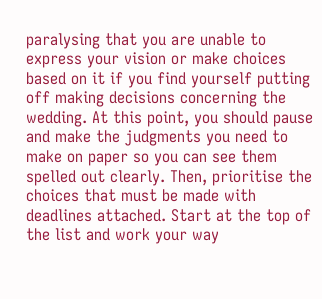paralysing that you are unable to express your vision or make choices based on it if you find yourself putting off making decisions concerning the wedding. At this point, you should pause and make the judgments you need to make on paper so you can see them spelled out clearly. Then, prioritise the choices that must be made with deadlines attached. Start at the top of the list and work your way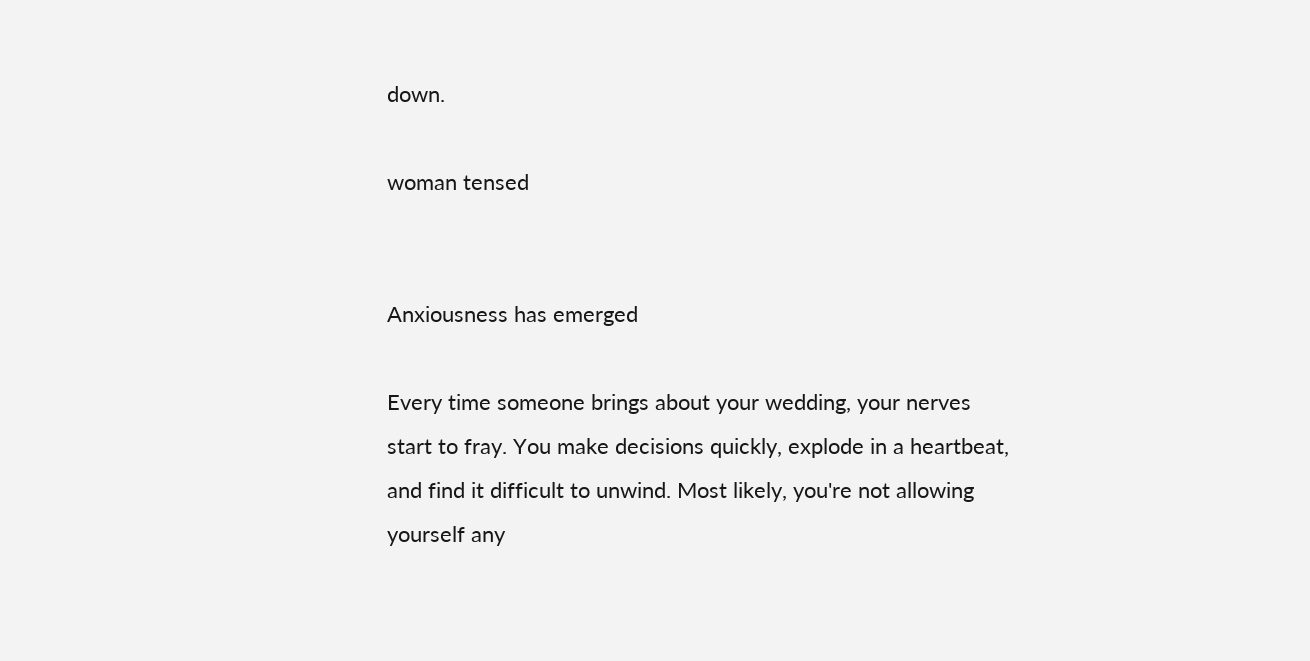down.

woman tensed


Anxiousness has emerged

Every time someone brings about your wedding, your nerves start to fray. You make decisions quickly, explode in a heartbeat, and find it difficult to unwind. Most likely, you're not allowing yourself any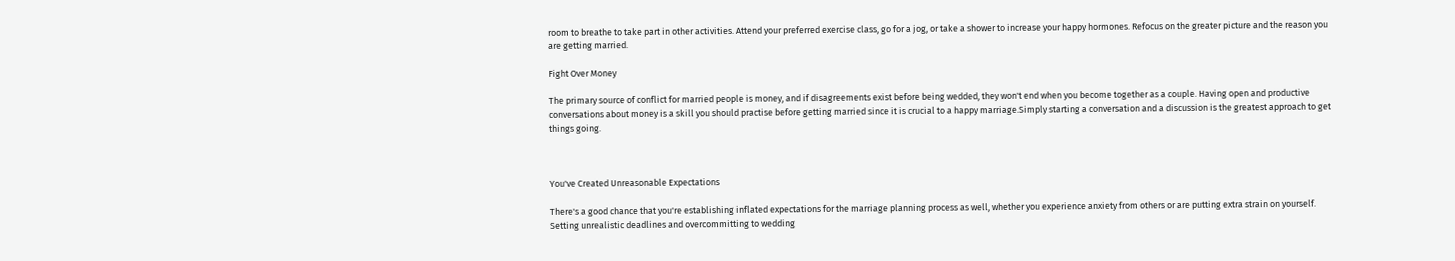room to breathe to take part in other activities. Attend your preferred exercise class, go for a jog, or take a shower to increase your happy hormones. Refocus on the greater picture and the reason you are getting married.

Fight Over Money

The primary source of conflict for married people is money, and if disagreements exist before being wedded, they won't end when you become together as a couple. Having open and productive conversations about money is a skill you should practise before getting married since it is crucial to a happy marriage.Simply starting a conversation and a discussion is the greatest approach to get things going.



You've Created Unreasonable Expectations

There's a good chance that you're establishing inflated expectations for the marriage planning process as well, whether you experience anxiety from others or are putting extra strain on yourself. Setting unrealistic deadlines and overcommitting to wedding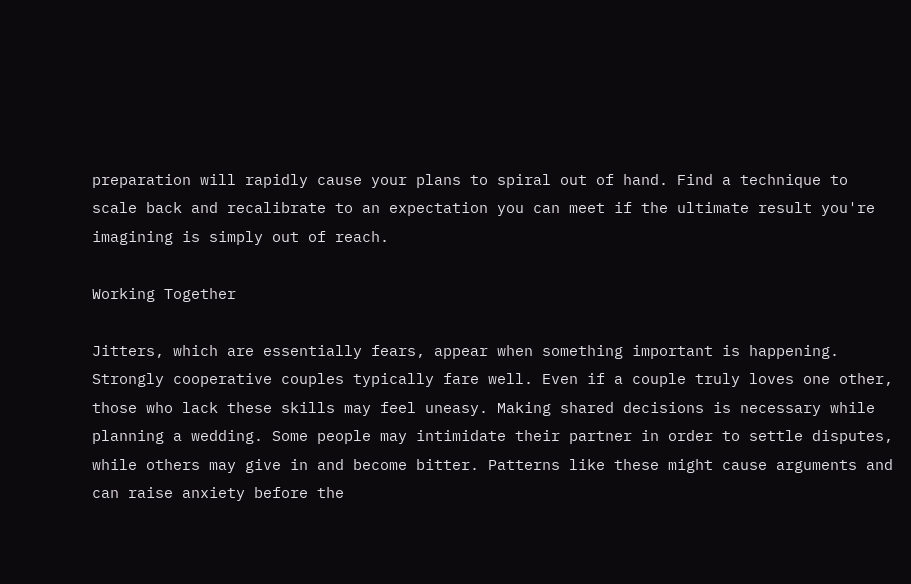preparation will rapidly cause your plans to spiral out of hand. Find a technique to scale back and recalibrate to an expectation you can meet if the ultimate result you're imagining is simply out of reach.

Working Together

Jitters, which are essentially fears, appear when something important is happening. Strongly cooperative couples typically fare well. Even if a couple truly loves one other, those who lack these skills may feel uneasy. Making shared decisions is necessary while planning a wedding. Some people may intimidate their partner in order to settle disputes, while others may give in and become bitter. Patterns like these might cause arguments and can raise anxiety before the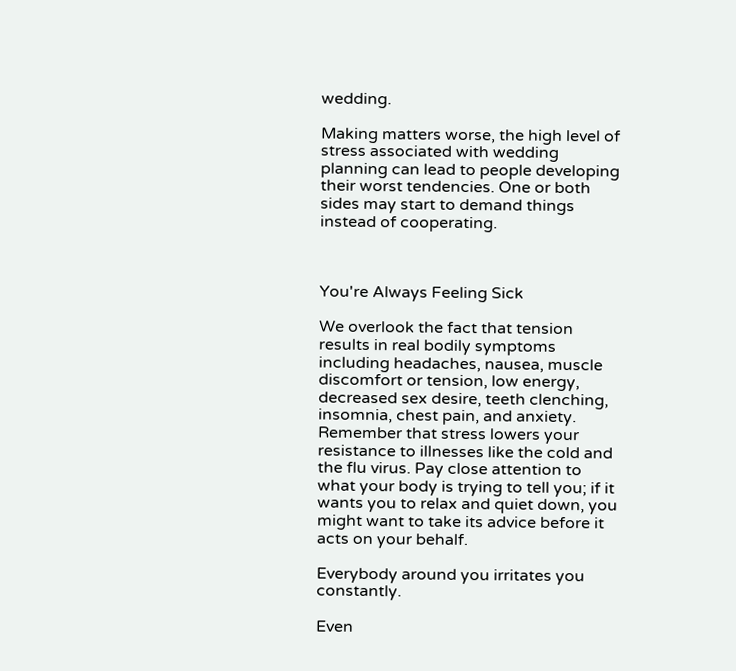wedding.

Making matters worse, the high level of stress associated with wedding planning can lead to people developing their worst tendencies. One or both sides may start to demand things instead of cooperating.



You're Always Feeling Sick

We overlook the fact that tension results in real bodily symptoms including headaches, nausea, muscle discomfort or tension, low energy, decreased sex desire, teeth clenching, insomnia, chest pain, and anxiety. Remember that stress lowers your resistance to illnesses like the cold and the flu virus. Pay close attention to what your body is trying to tell you; if it wants you to relax and quiet down, you might want to take its advice before it acts on your behalf.

Everybody around you irritates you constantly.

Even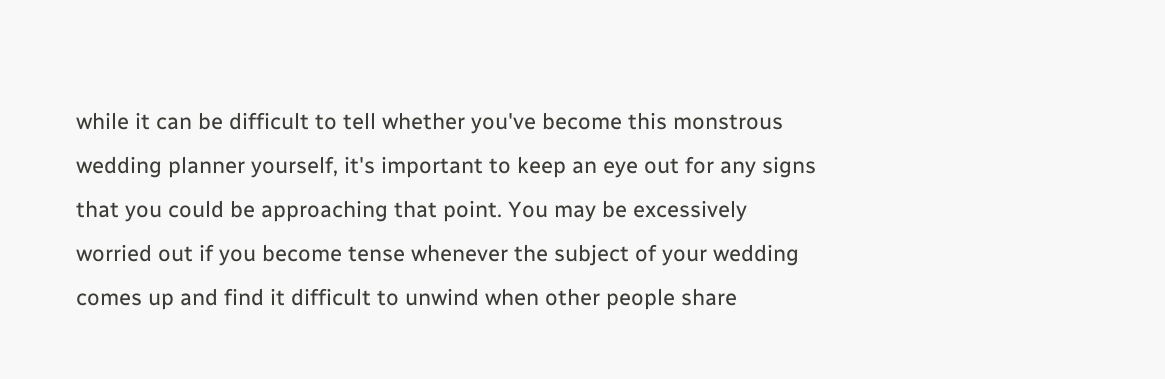while it can be difficult to tell whether you've become this monstrous wedding planner yourself, it's important to keep an eye out for any signs that you could be approaching that point. You may be excessively worried out if you become tense whenever the subject of your wedding comes up and find it difficult to unwind when other people share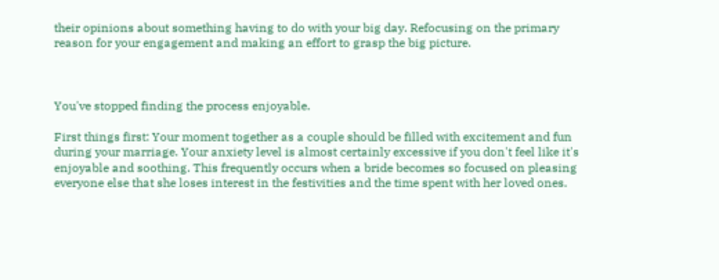their opinions about something having to do with your big day. Refocusing on the primary reason for your engagement and making an effort to grasp the big picture.



You've stopped finding the process enjoyable.

First things first: Your moment together as a couple should be filled with excitement and fun during your marriage. Your anxiety level is almost certainly excessive if you don't feel like it's enjoyable and soothing. This frequently occurs when a bride becomes so focused on pleasing everyone else that she loses interest in the festivities and the time spent with her loved ones.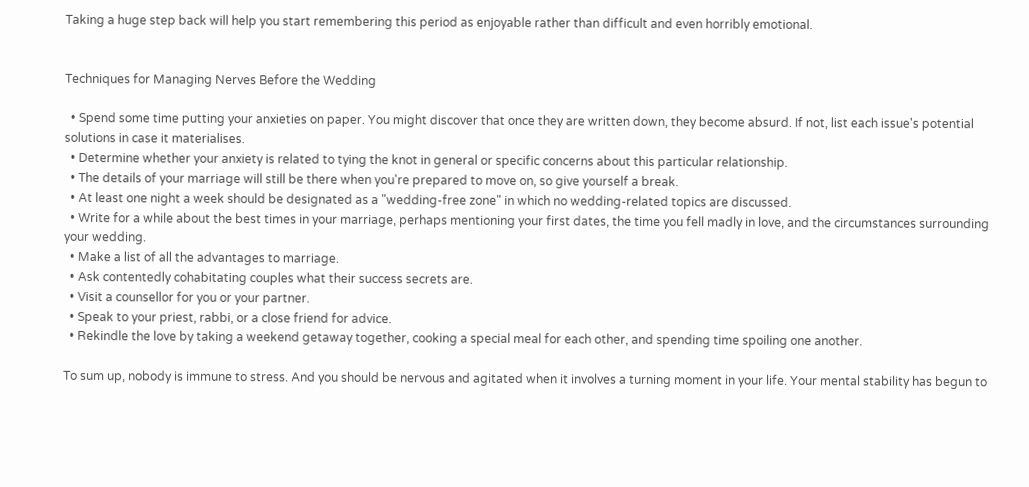Taking a huge step back will help you start remembering this period as enjoyable rather than difficult and even horribly emotional.


Techniques for Managing Nerves Before the Wedding

  • Spend some time putting your anxieties on paper. You might discover that once they are written down, they become absurd. If not, list each issue's potential solutions in case it materialises.
  • Determine whether your anxiety is related to tying the knot in general or specific concerns about this particular relationship.
  • The details of your marriage will still be there when you're prepared to move on, so give yourself a break.
  • At least one night a week should be designated as a "wedding-free zone" in which no wedding-related topics are discussed.
  • Write for a while about the best times in your marriage, perhaps mentioning your first dates, the time you fell madly in love, and the circumstances surrounding your wedding.
  • Make a list of all the advantages to marriage.
  • Ask contentedly cohabitating couples what their success secrets are.
  • Visit a counsellor for you or your partner.
  • Speak to your priest, rabbi, or a close friend for advice.
  • Rekindle the love by taking a weekend getaway together, cooking a special meal for each other, and spending time spoiling one another.

To sum up, nobody is immune to stress. And you should be nervous and agitated when it involves a turning moment in your life. Your mental stability has begun to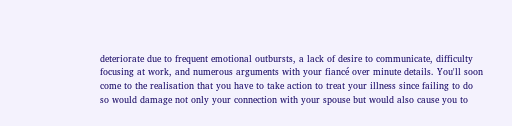deteriorate due to frequent emotional outbursts, a lack of desire to communicate, difficulty focusing at work, and numerous arguments with your fiancé over minute details. You'll soon come to the realisation that you have to take action to treat your illness since failing to do so would damage not only your connection with your spouse but would also cause you to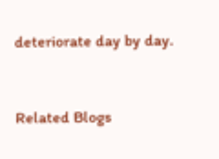deteriorate day by day.


Related Blogs